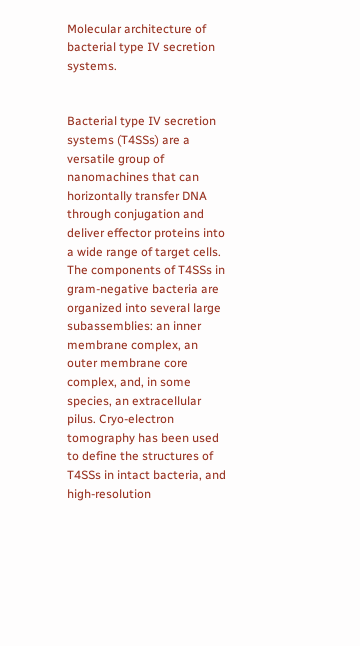Molecular architecture of bacterial type IV secretion systems.


Bacterial type IV secretion systems (T4SSs) are a versatile group of nanomachines that can horizontally transfer DNA through conjugation and deliver effector proteins into a wide range of target cells. The components of T4SSs in gram-negative bacteria are organized into several large subassemblies: an inner membrane complex, an outer membrane core complex, and, in some species, an extracellular pilus. Cryo-electron tomography has been used to define the structures of T4SSs in intact bacteria, and high-resolution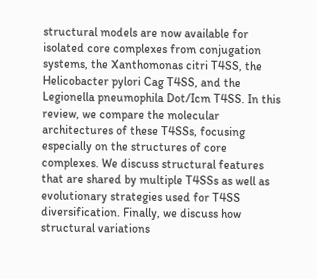structural models are now available for isolated core complexes from conjugation systems, the Xanthomonas citri T4SS, the Helicobacter pylori Cag T4SS, and the Legionella pneumophila Dot/Icm T4SS. In this review, we compare the molecular architectures of these T4SSs, focusing especially on the structures of core complexes. We discuss structural features that are shared by multiple T4SSs as well as evolutionary strategies used for T4SS diversification. Finally, we discuss how structural variations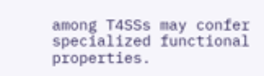among T4SSs may confer specialized functional properties.